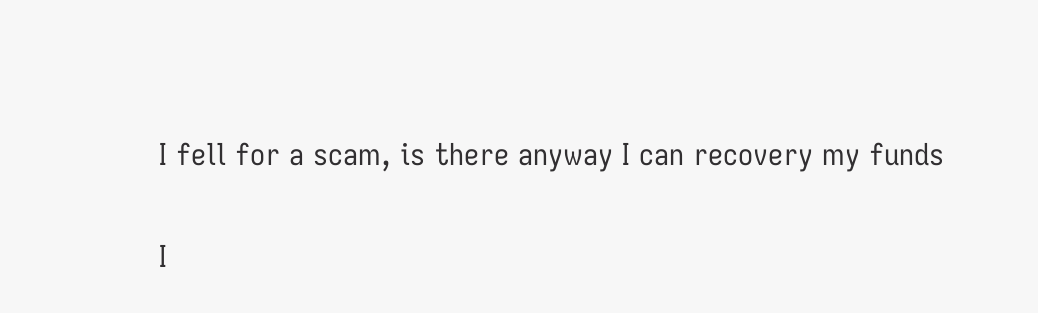I fell for a scam, is there anyway I can recovery my funds

I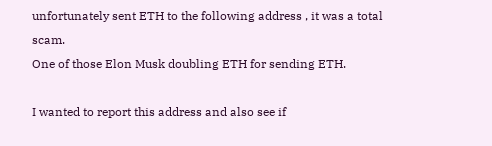unfortunately sent ETH to the following address , it was a total scam.
One of those Elon Musk doubling ETH for sending ETH.

I wanted to report this address and also see if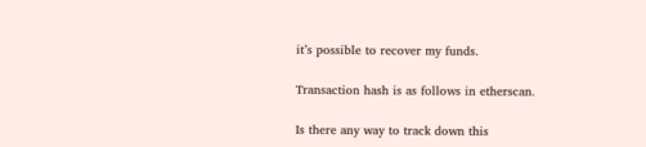it’s possible to recover my funds.

Transaction hash is as follows in etherscan.

Is there any way to track down this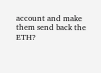account and make them send back the ETH?